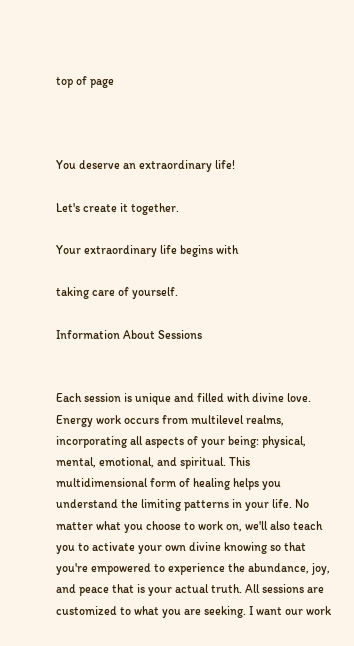top of page



You deserve an extraordinary life!

Let's create it together.

Your extraordinary life begins with

taking care of yourself.

Information About Sessions


Each session is unique and filled with divine love. Energy work occurs from multilevel realms, incorporating all aspects of your being: physical, mental, emotional, and spiritual. This multidimensional form of healing helps you understand the limiting patterns in your life. No matter what you choose to work on, we'll also teach you to activate your own divine knowing so that you're empowered to experience the abundance, joy, and peace that is your actual truth. All sessions are customized to what you are seeking. I want our work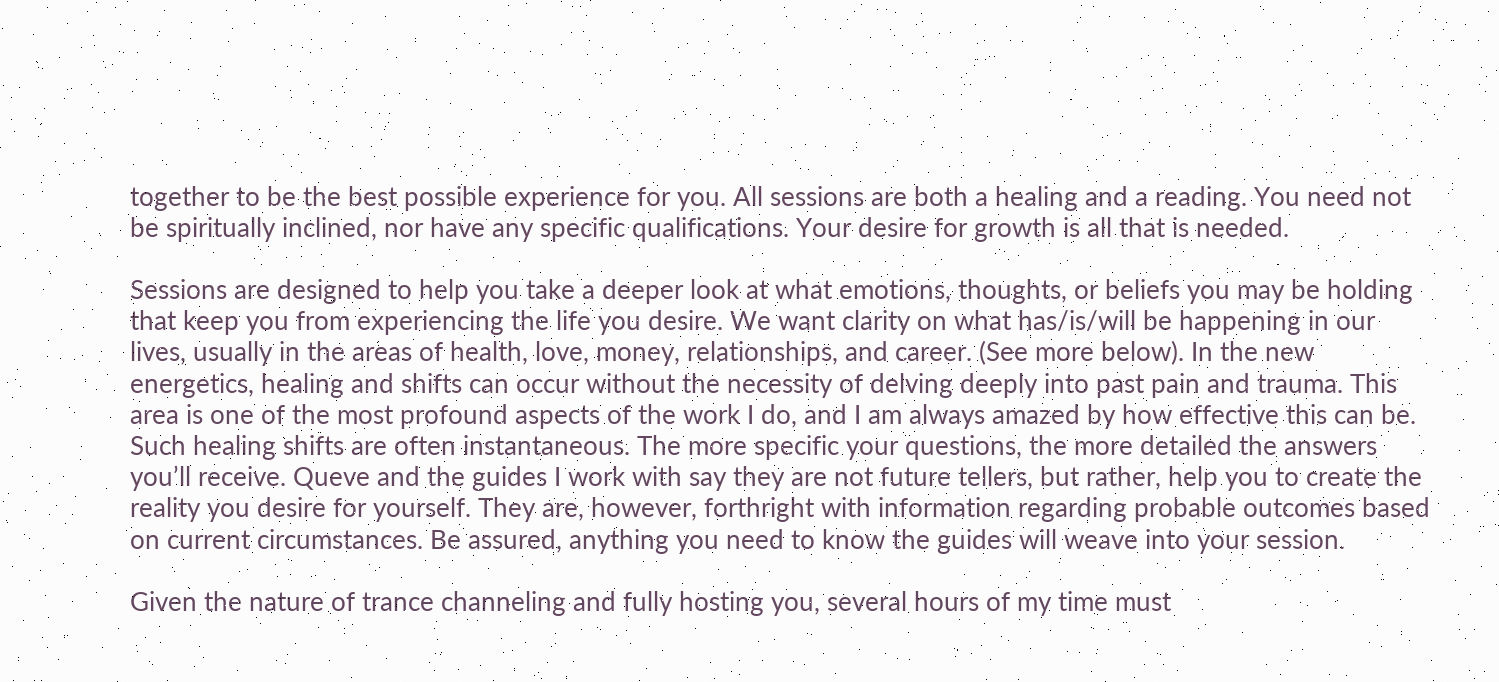together to be the best possible experience for you. All sessions are both a healing and a reading. You need not be spiritually inclined, nor have any specific qualifications. Your desire for growth is all that is needed.

Sessions are designed to help you take a deeper look at what emotions, thoughts, or beliefs you may be holding that keep you from experiencing the life you desire. We want clarity on what has/is/will be happening in our lives, usually in the areas of health, love, money, relationships, and career. (See more below). In the new energetics, healing and shifts can occur without the necessity of delving deeply into past pain and trauma. This area is one of the most profound aspects of the work I do, and I am always amazed by how effective this can be. Such healing shifts are often instantaneous. The more specific your questions, the more detailed the answers you’ll receive. Queve and the guides I work with say they are not future tellers, but rather, help you to create the reality you desire for yourself. They are, however, forthright with information regarding probable outcomes based on current circumstances. Be assured, anything you need to know the guides will weave into your session.

Given the nature of trance channeling and fully hosting you, several hours of my time must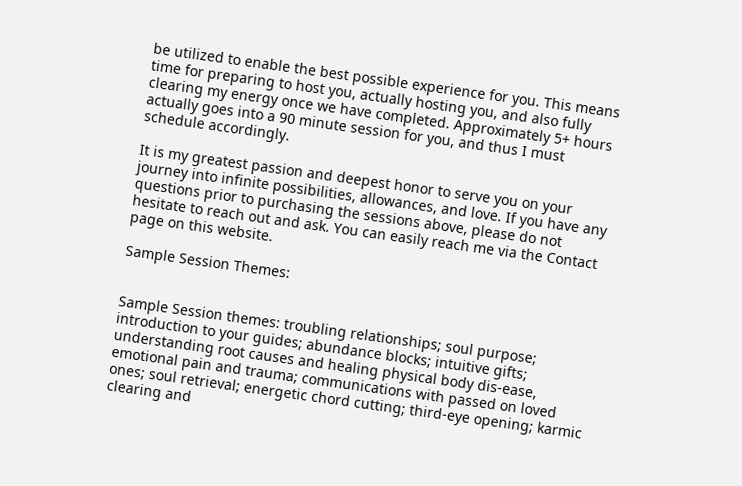be utilized to enable the best possible experience for you. This means time for preparing to host you, actually hosting you, and also fully clearing my energy once we have completed. Approximately 5+ hours actually goes into a 90 minute session for you, and thus I must schedule accordingly.

It is my greatest passion and deepest honor to serve you on your journey into infinite possibilities, allowances, and love. If you have any questions prior to purchasing the sessions above, please do not hesitate to reach out and ask. You can easily reach me via the Contact page on this website.

Sample Session Themes:


Sample Session themes: troubling relationships; soul purpose; introduction to your guides; abundance blocks; intuitive gifts; understanding root causes and healing physical body dis-ease, emotional pain and trauma; communications with passed on loved ones; soul retrieval; energetic chord cutting; third-eye opening; karmic clearing and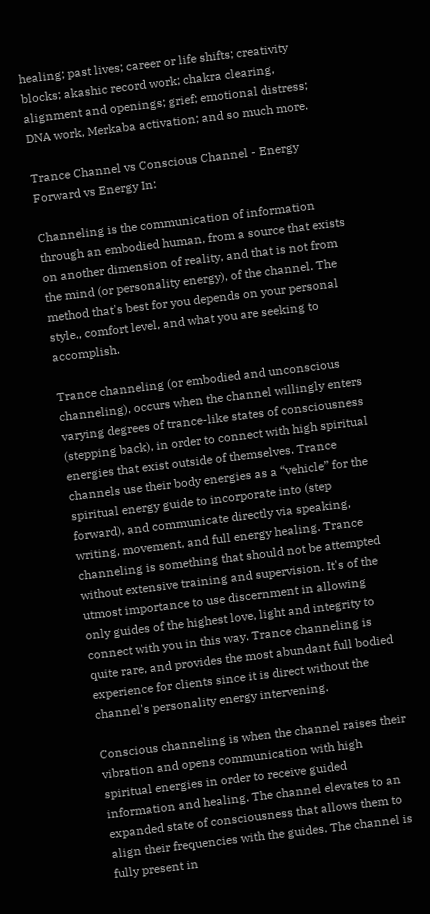healing; past lives; career or life shifts; creativity blocks; akashic record work; chakra clearing, alignment and openings; grief; emotional distress; DNA work, Merkaba activation; and so much more.

Trance Channel vs Conscious Channel - Energy Forward vs Energy In:

Channeling is the communication of information through an embodied human, from a source that exists on another dimension of reality, and that is not from the mind (or personality energy), of the channel. The method that's best for you depends on your personal style., comfort level, and what you are seeking to accomplish.

Trance channeling (or embodied and unconscious channeling), occurs when the channel willingly enters varying degrees of trance-like states of consciousness (stepping back), in order to connect with high spiritual energies that exist outside of themselves. Trance channels use their body energies as a “vehicle” for the spiritual energy guide to incorporate into (step forward), and communicate directly via speaking, writing, movement, and full energy healing. Trance channeling is something that should not be attempted without extensive training and supervision. It's of the utmost importance to use discernment in allowing only guides of the highest love, light and integrity to connect with you in this way. Trance channeling is quite rare, and provides the most abundant full bodied experience for clients since it is direct without the channel's personality energy intervening.

Conscious channeling is when the channel raises their vibration and opens communication with high spiritual energies in order to receive guided information and healing. The channel elevates to an expanded state of consciousness that allows them to align their frequencies with the guides. The channel is fully present in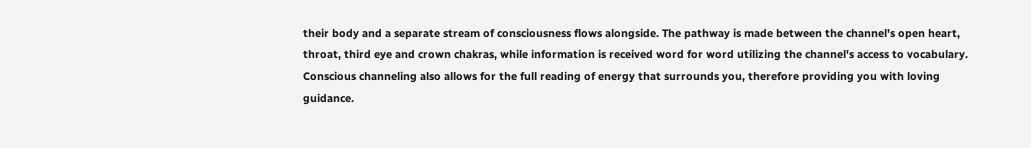their body and a separate stream of consciousness flows alongside. The pathway is made between the channel's open heart, throat, third eye and crown chakras, while information is received word for word utilizing the channel's access to vocabulary. Conscious channeling also allows for the full reading of energy that surrounds you, therefore providing you with loving guidance.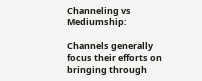Channeling vs Mediumship:

Channels generally focus their efforts on bringing through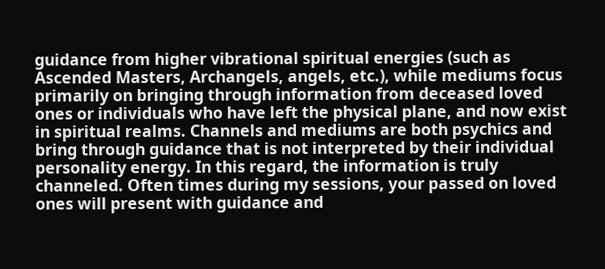guidance from higher vibrational spiritual energies (such as Ascended Masters, Archangels, angels, etc.), while mediums focus primarily on bringing through information from deceased loved ones or individuals who have left the physical plane, and now exist in spiritual realms. Channels and mediums are both psychics and bring through guidance that is not interpreted by their individual personality energy. In this regard, the information is truly channeled. Often times during my sessions, your passed on loved ones will present with guidance and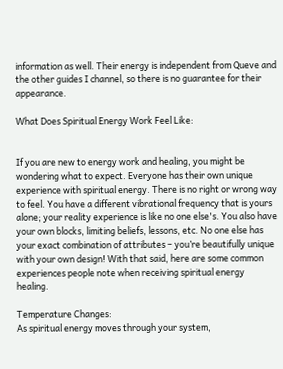information as well. Their energy is independent from Queve and the other guides I channel, so there is no guarantee for their appearance.

What Does Spiritual Energy Work Feel Like:


If you are new to energy work and healing, you might be wondering what to expect. Everyone has their own unique experience with spiritual energy. There is no right or wrong way to feel. You have a different vibrational frequency that is yours alone; your reality experience is like no one else's. You also have your own blocks, limiting beliefs, lessons, etc. No one else has your exact combination of attributes – you’re beautifully unique with your own design! With that said, here are some common experiences people note when receiving spiritual energy healing.

Temperature Changes:
As spiritual energy moves through your system,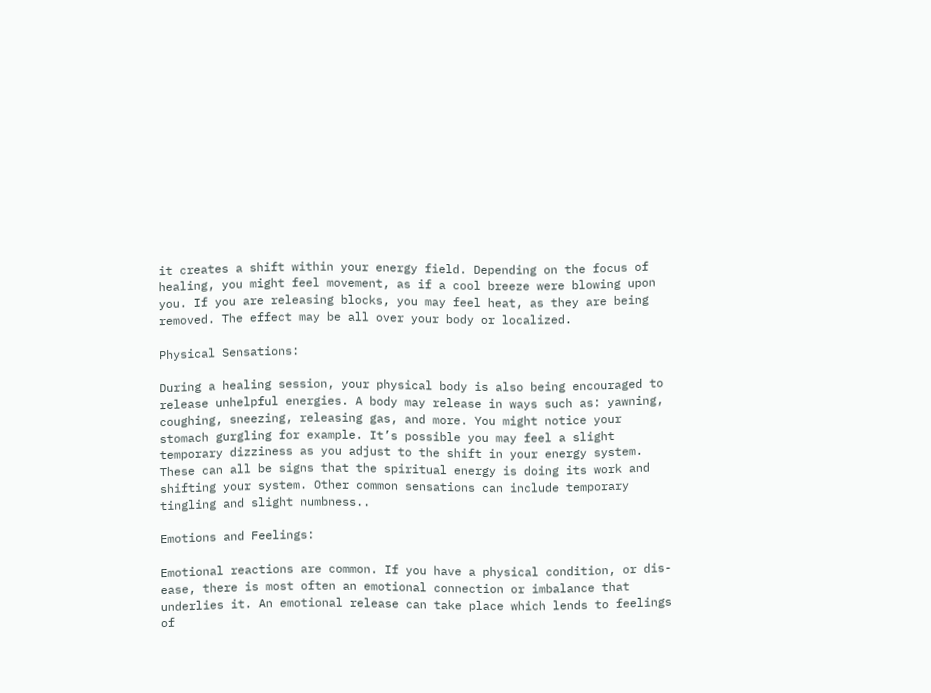it creates a shift within your energy field. Depending on the focus of healing, you might feel movement, as if a cool breeze were blowing upon you. If you are releasing blocks, you may feel heat, as they are being removed. The effect may be all over your body or localized.

Physical Sensations:

During a healing session, your physical body is also being encouraged to release unhelpful energies. A body may release in ways such as: yawning, coughing, sneezing, releasing gas, and more. You might notice your stomach gurgling for example. It’s possible you may feel a slight temporary dizziness as you adjust to the shift in your energy system. These can all be signs that the spiritual energy is doing its work and shifting your system. Other common sensations can include temporary tingling and slight numbness..

Emotions and Feelings:

Emotional reactions are common. If you have a physical condition, or dis-ease, there is most often an emotional connection or imbalance that underlies it. An emotional release can take place which lends to feelings of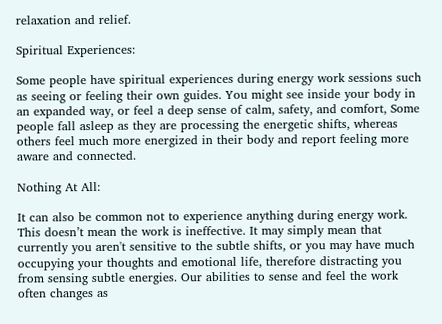relaxation and relief.

Spiritual Experiences:

Some people have spiritual experiences during energy work sessions such as seeing or feeling their own guides. You might see inside your body in an expanded way, or feel a deep sense of calm, safety, and comfort, Some people fall asleep as they are processing the energetic shifts, whereas others feel much more energized in their body and report feeling more aware and connected.

Nothing At All:

It can also be common not to experience anything during energy work. This doesn’t mean the work is ineffective. It may simply mean that currently you aren't sensitive to the subtle shifts, or you may have much occupying your thoughts and emotional life, therefore distracting you from sensing subtle energies. Our abilities to sense and feel the work often changes as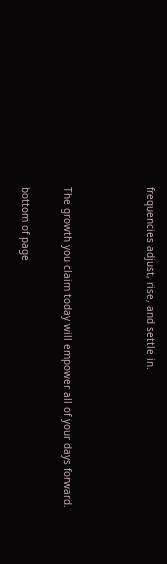frequencies adjust, rise, and settle in.



The growth you claim today will empower all of your days forward.

bottom of page